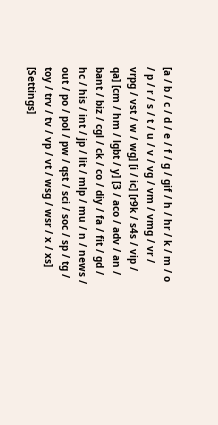[a / b / c / d / e / f / g / gif / h / hr / k / m / o / p / r / s / t / u / v / vg / vm / vmg / vr / vrpg / vst / w / wg] [i / ic] [r9k / s4s / vip / qa] [cm / hm / lgbt / y] [3 / aco / adv / an / bant / biz / cgl / ck / co / diy / fa / fit / gd / hc / his / int / jp / lit / mlp / mu / n / news / out / po / pol / pw / qst / sci / soc / sp / tg / toy / trv / tv / vp / vt / wsg / wsr / x / xs] [Settings]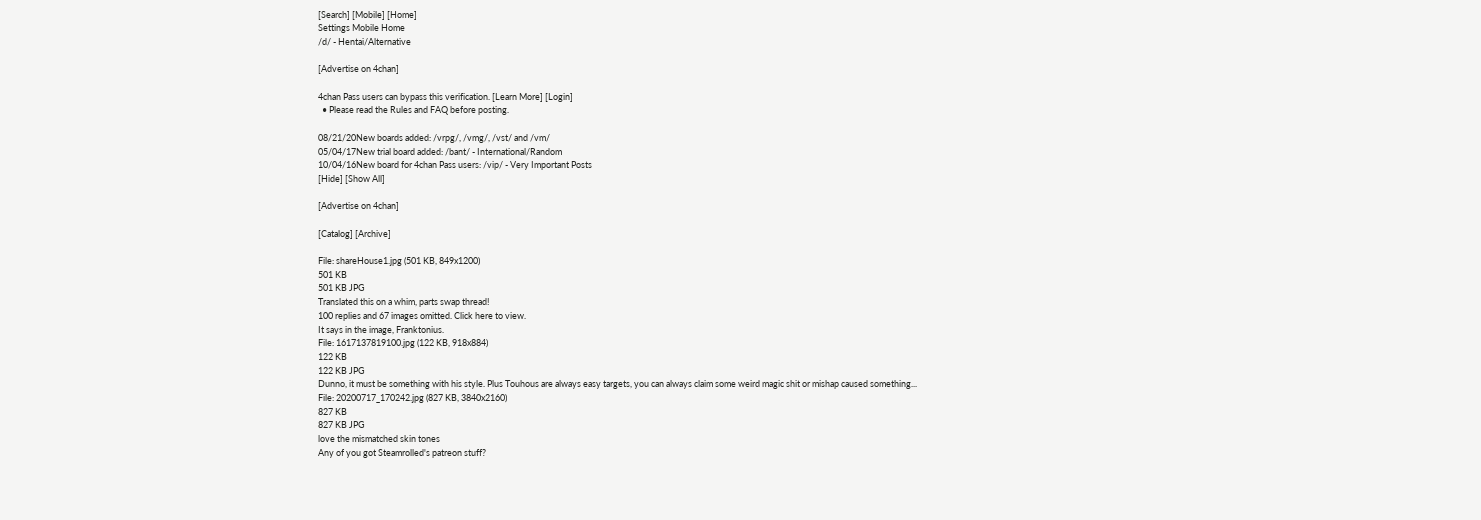[Search] [Mobile] [Home]
Settings Mobile Home
/d/ - Hentai/Alternative

[Advertise on 4chan]

4chan Pass users can bypass this verification. [Learn More] [Login]
  • Please read the Rules and FAQ before posting.

08/21/20New boards added: /vrpg/, /vmg/, /vst/ and /vm/
05/04/17New trial board added: /bant/ - International/Random
10/04/16New board for 4chan Pass users: /vip/ - Very Important Posts
[Hide] [Show All]

[Advertise on 4chan]

[Catalog] [Archive]

File: shareHouse1.jpg (501 KB, 849x1200)
501 KB
501 KB JPG
Translated this on a whim, parts swap thread!
100 replies and 67 images omitted. Click here to view.
It says in the image, Franktonius.
File: 1617137819100.jpg (122 KB, 918x884)
122 KB
122 KB JPG
Dunno, it must be something with his style. Plus Touhous are always easy targets, you can always claim some weird magic shit or mishap caused something...
File: 20200717_170242.jpg (827 KB, 3840x2160)
827 KB
827 KB JPG
love the mismatched skin tones
Any of you got Steamrolled's patreon stuff?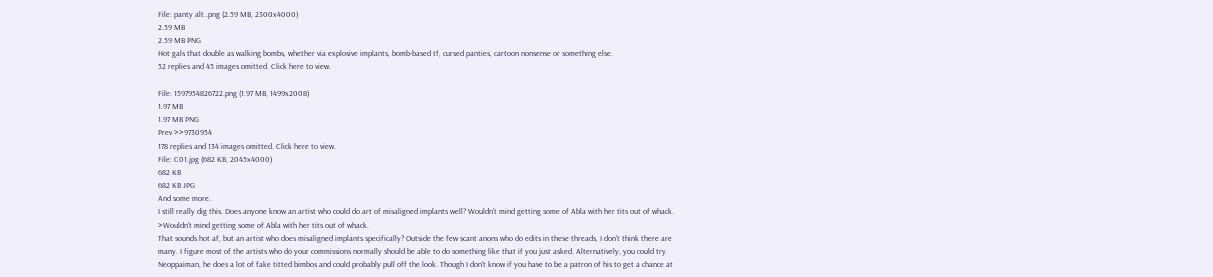File: panty alt..png (2.59 MB, 2300x4000)
2.59 MB
2.59 MB PNG
Hot gals that double as walking bombs, whether via explosive implants, bomb-based tf, cursed panties, cartoon nonsense or something else.
52 replies and 45 images omitted. Click here to view.

File: 1597954826722.png (1.97 MB, 1499x2008)
1.97 MB
1.97 MB PNG
Prev >>9730954
178 replies and 134 images omitted. Click here to view.
File: C01.jpg (682 KB, 2045x4000)
682 KB
682 KB JPG
And some more.
I still really dig this. Does anyone know an artist who could do art of misaligned implants well? Wouldn't mind getting some of Abla with her tits out of whack.
>Wouldn't mind getting some of Abla with her tits out of whack.
That sounds hot af, but an artist who does misaligned implants specifically? Outside the few scant anons who do edits in these threads, I don't think there are many. I figure most of the artists who do your commissions normally should be able to do something like that if you just asked. Alternatively, you could try Neoppaiman, he does a lot of fake titted bimbos and could probably pull off the look. Though I don't know if you have to be a patron of his to get a chance at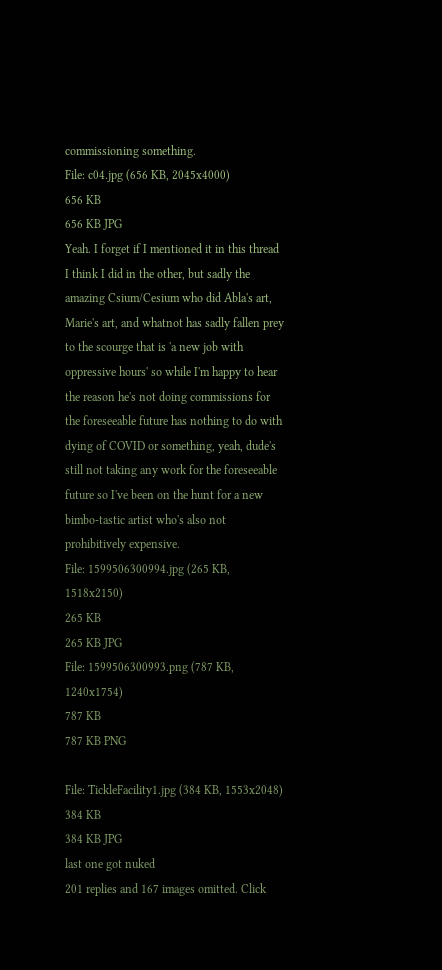commissioning something.
File: c04.jpg (656 KB, 2045x4000)
656 KB
656 KB JPG
Yeah. I forget if I mentioned it in this thread I think I did in the other, but sadly the amazing Csium/Cesium who did Abla's art, Marie's art, and whatnot has sadly fallen prey to the scourge that is 'a new job with oppressive hours' so while I'm happy to hear the reason he's not doing commissions for the foreseeable future has nothing to do with dying of COVID or something, yeah, dude's still not taking any work for the foreseeable future so I've been on the hunt for a new bimbo-tastic artist who's also not prohibitively expensive.
File: 1599506300994.jpg (265 KB, 1518x2150)
265 KB
265 KB JPG
File: 1599506300993.png (787 KB, 1240x1754)
787 KB
787 KB PNG

File: TickleFacility1.jpg (384 KB, 1553x2048)
384 KB
384 KB JPG
last one got nuked
201 replies and 167 images omitted. Click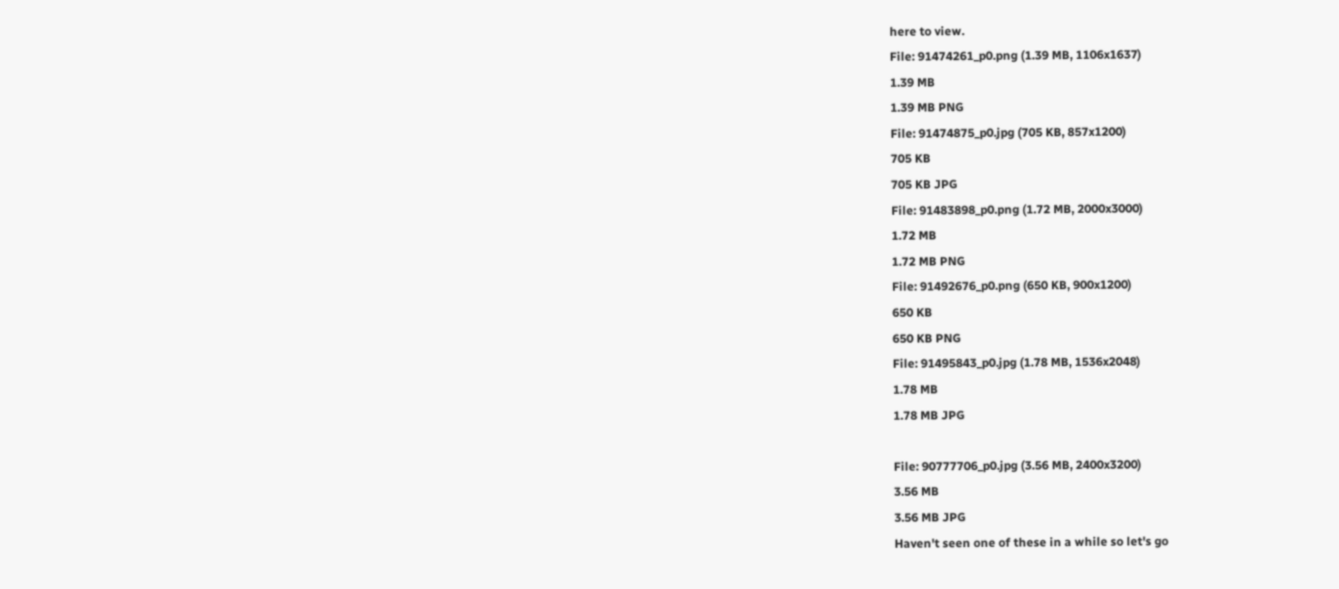here to view.
File: 91474261_p0.png (1.39 MB, 1106x1637)
1.39 MB
1.39 MB PNG
File: 91474875_p0.jpg (705 KB, 857x1200)
705 KB
705 KB JPG
File: 91483898_p0.png (1.72 MB, 2000x3000)
1.72 MB
1.72 MB PNG
File: 91492676_p0.png (650 KB, 900x1200)
650 KB
650 KB PNG
File: 91495843_p0.jpg (1.78 MB, 1536x2048)
1.78 MB
1.78 MB JPG

File: 90777706_p0.jpg (3.56 MB, 2400x3200)
3.56 MB
3.56 MB JPG
Haven't seen one of these in a while so let's go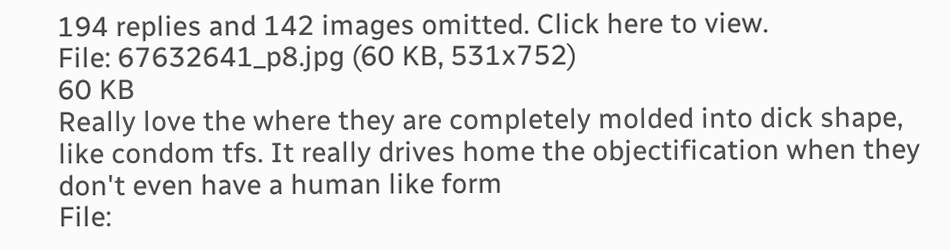194 replies and 142 images omitted. Click here to view.
File: 67632641_p8.jpg (60 KB, 531x752)
60 KB
Really love the where they are completely molded into dick shape, like condom tfs. It really drives home the objectification when they don't even have a human like form
File: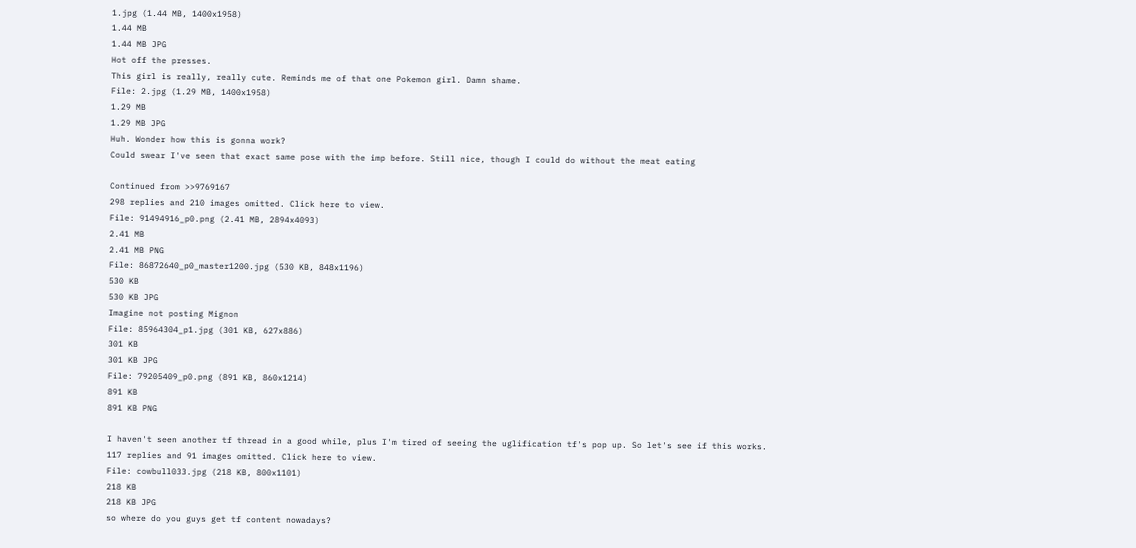1.jpg (1.44 MB, 1400x1958)
1.44 MB
1.44 MB JPG
Hot off the presses.
This girl is really, really cute. Reminds me of that one Pokemon girl. Damn shame.
File: 2.jpg (1.29 MB, 1400x1958)
1.29 MB
1.29 MB JPG
Huh. Wonder how this is gonna work?
Could swear I've seen that exact same pose with the imp before. Still nice, though I could do without the meat eating

Continued from >>9769167
298 replies and 210 images omitted. Click here to view.
File: 91494916_p0.png (2.41 MB, 2894x4093)
2.41 MB
2.41 MB PNG
File: 86872640_p0_master1200.jpg (530 KB, 848x1196)
530 KB
530 KB JPG
Imagine not posting Mignon
File: 85964304_p1.jpg (301 KB, 627x886)
301 KB
301 KB JPG
File: 79205409_p0.png (891 KB, 860x1214)
891 KB
891 KB PNG

I haven't seen another tf thread in a good while, plus I'm tired of seeing the uglification tf's pop up. So let's see if this works.
117 replies and 91 images omitted. Click here to view.
File: cowbull033.jpg (218 KB, 800x1101)
218 KB
218 KB JPG
so where do you guys get tf content nowadays?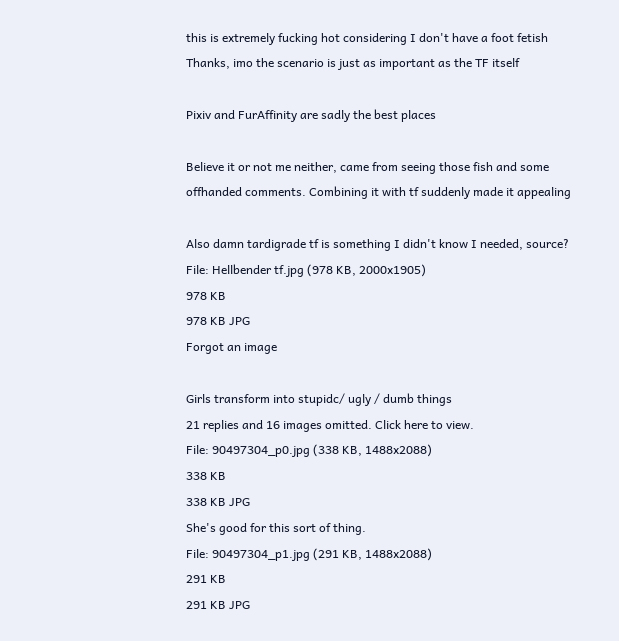this is extremely fucking hot considering I don't have a foot fetish
Thanks, imo the scenario is just as important as the TF itself

Pixiv and FurAffinity are sadly the best places

Believe it or not me neither, came from seeing those fish and some offhanded comments. Combining it with tf suddenly made it appealing

Also damn tardigrade tf is something I didn't know I needed, source?
File: Hellbender tf.jpg (978 KB, 2000x1905)
978 KB
978 KB JPG
Forgot an image

Girls transform into stupidc/ ugly / dumb things
21 replies and 16 images omitted. Click here to view.
File: 90497304_p0.jpg (338 KB, 1488x2088)
338 KB
338 KB JPG
She's good for this sort of thing.
File: 90497304_p1.jpg (291 KB, 1488x2088)
291 KB
291 KB JPG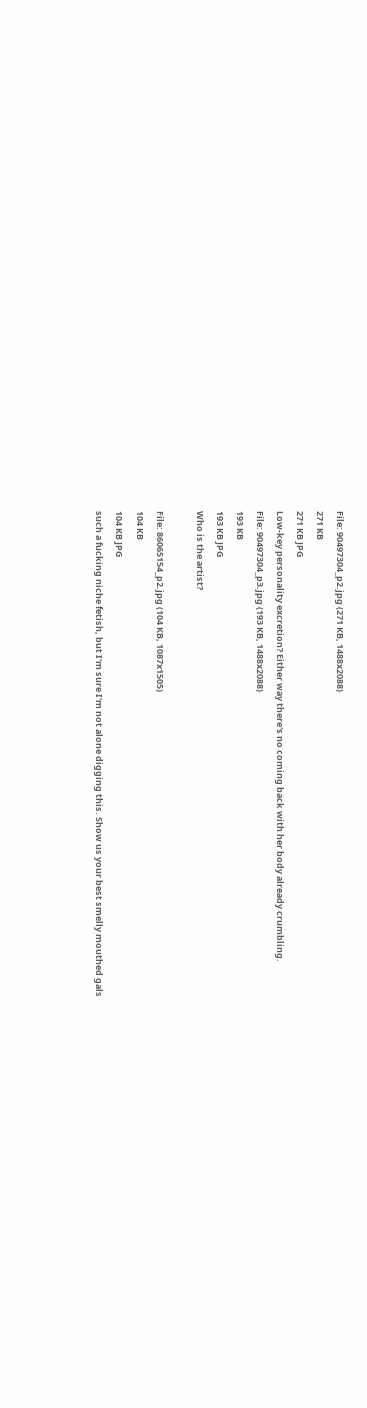File: 90497304_p2.jpg (271 KB, 1488x2088)
271 KB
271 KB JPG
Low-key personality excretion? Either way there's no coming back with her body already crumbling.
File: 90497304_p3.jpg (193 KB, 1488x2088)
193 KB
193 KB JPG
Who is the artist?

File: 86065154_p2.jpg (104 KB, 1087x1505)
104 KB
104 KB JPG
such a fucking niche fetish, but I'm sure I'm not alone digging this. Show us your best smelly mouthed gals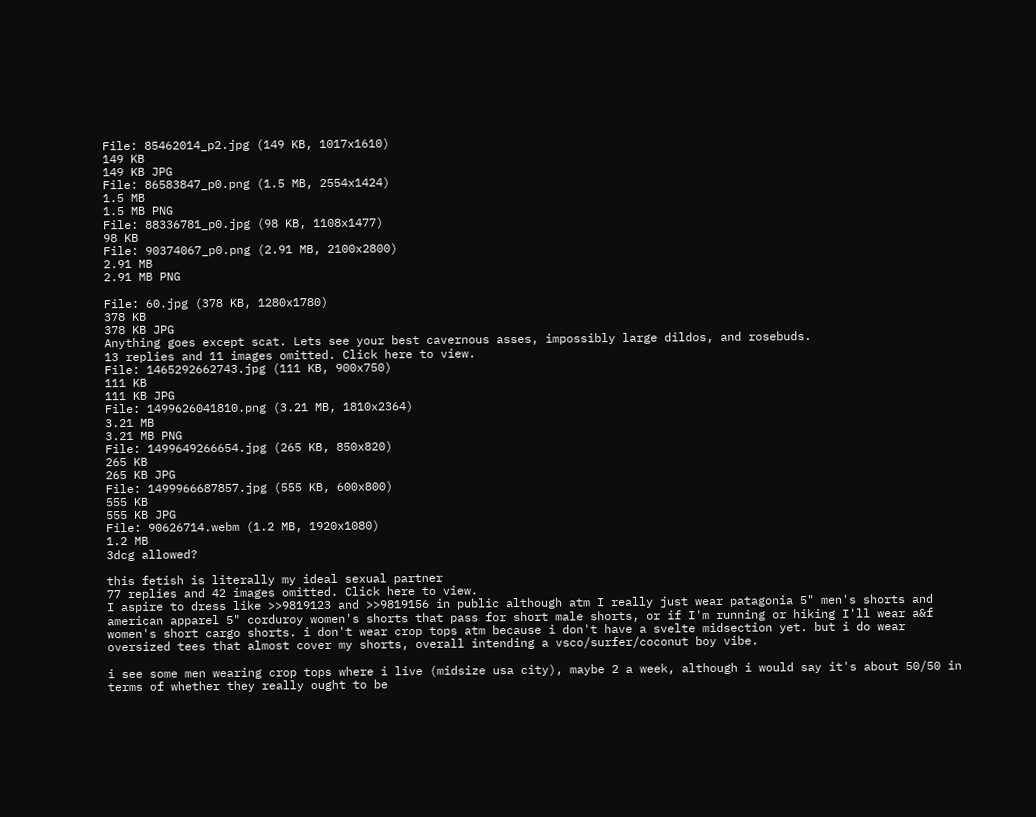File: 85462014_p2.jpg (149 KB, 1017x1610)
149 KB
149 KB JPG
File: 86583847_p0.png (1.5 MB, 2554x1424)
1.5 MB
1.5 MB PNG
File: 88336781_p0.jpg (98 KB, 1108x1477)
98 KB
File: 90374067_p0.png (2.91 MB, 2100x2800)
2.91 MB
2.91 MB PNG

File: 60.jpg (378 KB, 1280x1780)
378 KB
378 KB JPG
Anything goes except scat. Lets see your best cavernous asses, impossibly large dildos, and rosebuds.
13 replies and 11 images omitted. Click here to view.
File: 1465292662743.jpg (111 KB, 900x750)
111 KB
111 KB JPG
File: 1499626041810.png (3.21 MB, 1810x2364)
3.21 MB
3.21 MB PNG
File: 1499649266654.jpg (265 KB, 850x820)
265 KB
265 KB JPG
File: 1499966687857.jpg (555 KB, 600x800)
555 KB
555 KB JPG
File: 90626714.webm (1.2 MB, 1920x1080)
1.2 MB
3dcg allowed?

this fetish is literally my ideal sexual partner
77 replies and 42 images omitted. Click here to view.
I aspire to dress like >>9819123 and >>9819156 in public although atm I really just wear patagonia 5" men's shorts and american apparel 5" corduroy women's shorts that pass for short male shorts, or if I'm running or hiking I'll wear a&f women's short cargo shorts. i don't wear crop tops atm because i don't have a svelte midsection yet. but i do wear oversized tees that almost cover my shorts, overall intending a vsco/surfer/coconut boy vibe.

i see some men wearing crop tops where i live (midsize usa city), maybe 2 a week, although i would say it's about 50/50 in terms of whether they really ought to be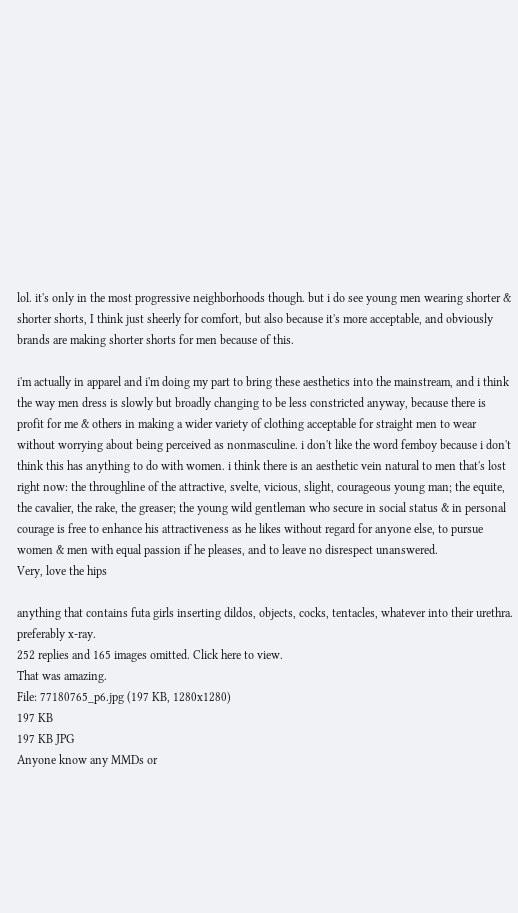lol. it's only in the most progressive neighborhoods though. but i do see young men wearing shorter & shorter shorts, I think just sheerly for comfort, but also because it's more acceptable, and obviously brands are making shorter shorts for men because of this.

i'm actually in apparel and i'm doing my part to bring these aesthetics into the mainstream, and i think the way men dress is slowly but broadly changing to be less constricted anyway, because there is profit for me & others in making a wider variety of clothing acceptable for straight men to wear without worrying about being perceived as nonmasculine. i don't like the word femboy because i don't think this has anything to do with women. i think there is an aesthetic vein natural to men that's lost right now: the throughline of the attractive, svelte, vicious, slight, courageous young man; the equite, the cavalier, the rake, the greaser; the young wild gentleman who secure in social status & in personal courage is free to enhance his attractiveness as he likes without regard for anyone else, to pursue women & men with equal passion if he pleases, and to leave no disrespect unanswered.
Very, love the hips

anything that contains futa girls inserting dildos, objects, cocks, tentacles, whatever into their urethra. preferably x-ray.
252 replies and 165 images omitted. Click here to view.
That was amazing.
File: 77180765_p6.jpg (197 KB, 1280x1280)
197 KB
197 KB JPG
Anyone know any MMDs or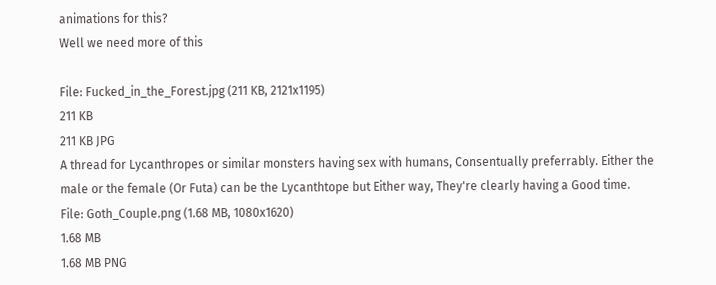animations for this?
Well we need more of this

File: Fucked_in_the_Forest.jpg (211 KB, 2121x1195)
211 KB
211 KB JPG
A thread for Lycanthropes or similar monsters having sex with humans, Consentually preferrably. Either the male or the female (Or Futa) can be the Lycanthtope but Either way, They're clearly having a Good time.
File: Goth_Couple.png (1.68 MB, 1080x1620)
1.68 MB
1.68 MB PNG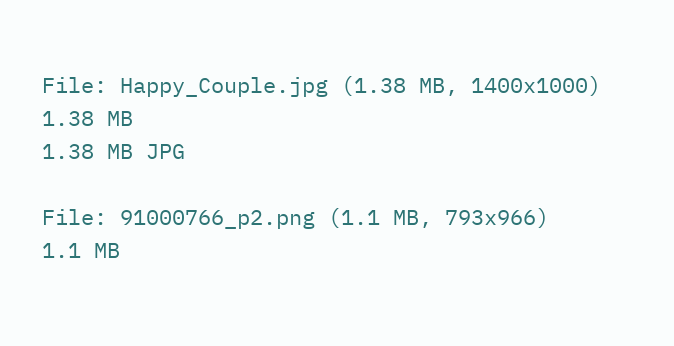File: Happy_Couple.jpg (1.38 MB, 1400x1000)
1.38 MB
1.38 MB JPG

File: 91000766_p2.png (1.1 MB, 793x966)
1.1 MB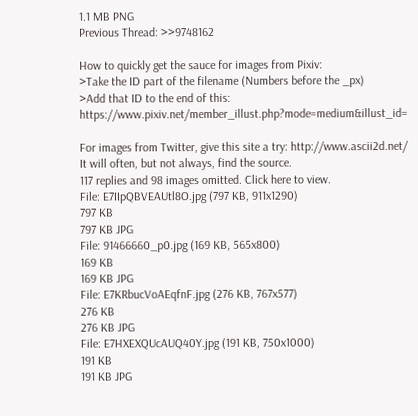1.1 MB PNG
Previous Thread: >>9748162

How to quickly get the sauce for images from Pixiv:
>Take the ID part of the filename (Numbers before the _px)
>Add that ID to the end of this: https://www.pixiv.net/member_illust.php?mode=medium&illust_id=

For images from Twitter, give this site a try: http://www.ascii2d.net/
It will often, but not always, find the source.
117 replies and 98 images omitted. Click here to view.
File: E7IIpQBVEAUtl8O.jpg (797 KB, 911x1290)
797 KB
797 KB JPG
File: 91466660_p0.jpg (169 KB, 565x800)
169 KB
169 KB JPG
File: E7KRbucVoAEqfnF.jpg (276 KB, 767x577)
276 KB
276 KB JPG
File: E7HXEXQUcAUQ40Y.jpg (191 KB, 750x1000)
191 KB
191 KB JPG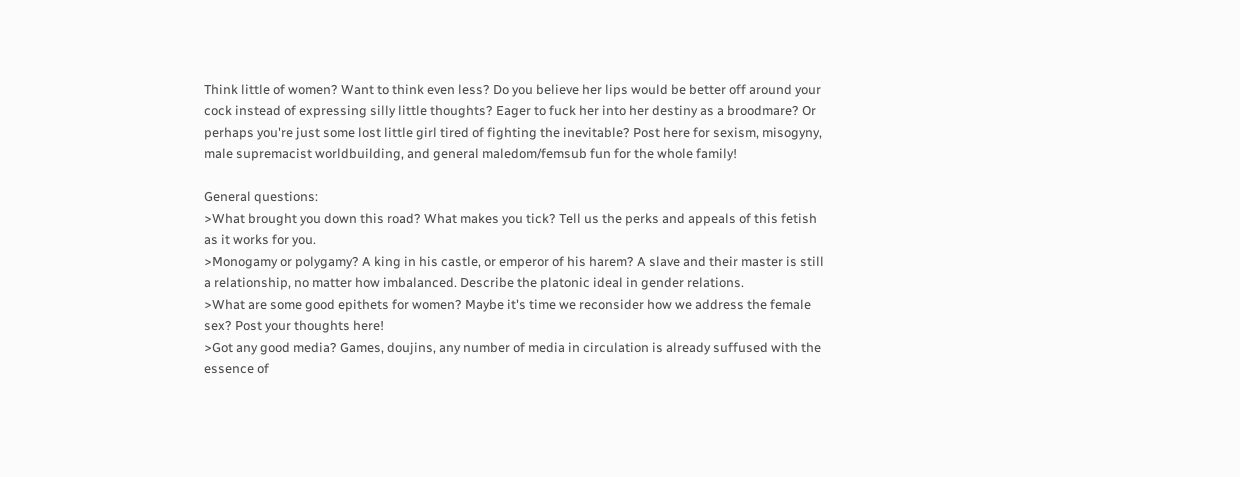Think little of women? Want to think even less? Do you believe her lips would be better off around your cock instead of expressing silly little thoughts? Eager to fuck her into her destiny as a broodmare? Or perhaps you're just some lost little girl tired of fighting the inevitable? Post here for sexism, misogyny, male supremacist worldbuilding, and general maledom/femsub fun for the whole family!

General questions:
>What brought you down this road? What makes you tick? Tell us the perks and appeals of this fetish as it works for you.
>Monogamy or polygamy? A king in his castle, or emperor of his harem? A slave and their master is still a relationship, no matter how imbalanced. Describe the platonic ideal in gender relations.
>What are some good epithets for women? Maybe it's time we reconsider how we address the female sex? Post your thoughts here!
>Got any good media? Games, doujins, any number of media in circulation is already suffused with the essence of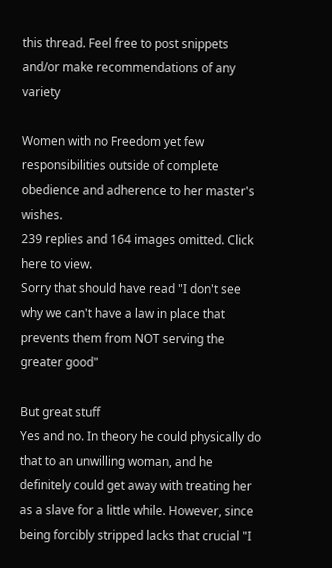this thread. Feel free to post snippets and/or make recommendations of any variety

Women with no Freedom yet few responsibilities outside of complete obedience and adherence to her master's wishes.
239 replies and 164 images omitted. Click here to view.
Sorry that should have read "I don't see why we can't have a law in place that prevents them from NOT serving the greater good"

But great stuff
Yes and no. In theory he could physically do that to an unwilling woman, and he definitely could get away with treating her as a slave for a little while. However, since being forcibly stripped lacks that crucial "I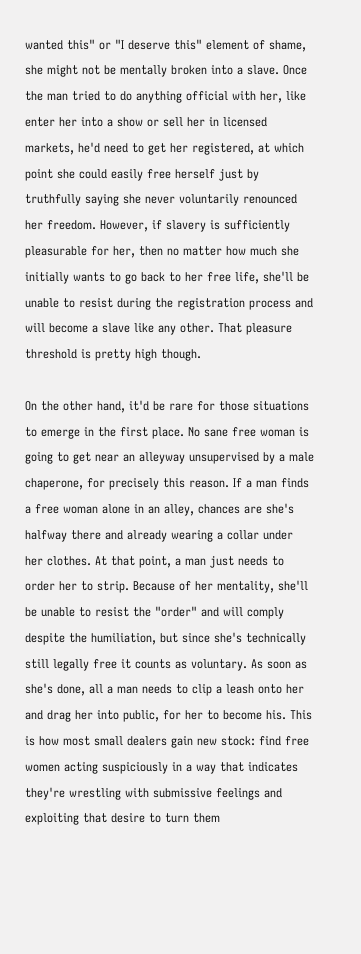wanted this" or "I deserve this" element of shame, she might not be mentally broken into a slave. Once the man tried to do anything official with her, like enter her into a show or sell her in licensed markets, he'd need to get her registered, at which point she could easily free herself just by truthfully saying she never voluntarily renounced her freedom. However, if slavery is sufficiently pleasurable for her, then no matter how much she initially wants to go back to her free life, she'll be unable to resist during the registration process and will become a slave like any other. That pleasure threshold is pretty high though.

On the other hand, it'd be rare for those situations to emerge in the first place. No sane free woman is going to get near an alleyway unsupervised by a male chaperone, for precisely this reason. If a man finds a free woman alone in an alley, chances are she's halfway there and already wearing a collar under her clothes. At that point, a man just needs to order her to strip. Because of her mentality, she'll be unable to resist the "order" and will comply despite the humiliation, but since she's technically still legally free it counts as voluntary. As soon as she's done, all a man needs to clip a leash onto her and drag her into public, for her to become his. This is how most small dealers gain new stock: find free women acting suspiciously in a way that indicates they're wrestling with submissive feelings and exploiting that desire to turn them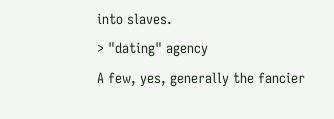into slaves.
> "dating" agency
A few, yes, generally the fancier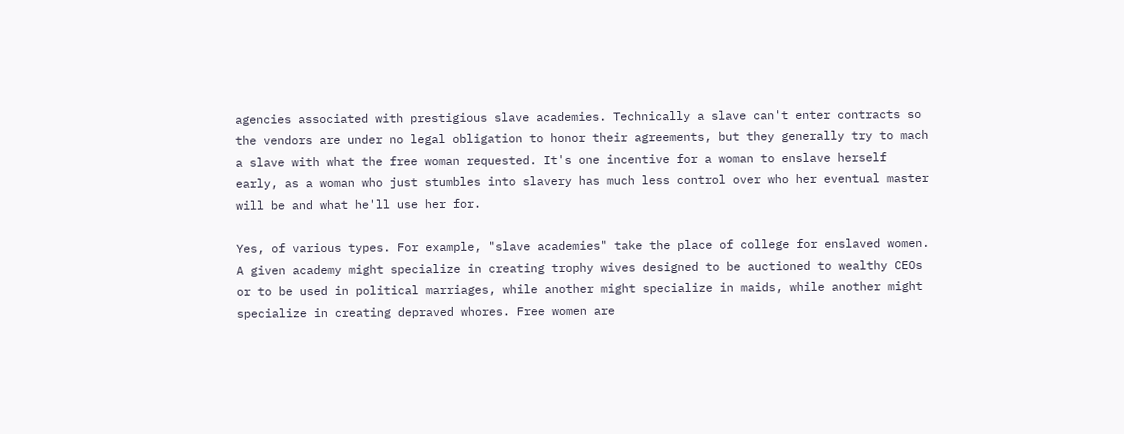agencies associated with prestigious slave academies. Technically a slave can't enter contracts so the vendors are under no legal obligation to honor their agreements, but they generally try to mach a slave with what the free woman requested. It's one incentive for a woman to enslave herself early, as a woman who just stumbles into slavery has much less control over who her eventual master will be and what he'll use her for.

Yes, of various types. For example, "slave academies" take the place of college for enslaved women. A given academy might specialize in creating trophy wives designed to be auctioned to wealthy CEOs or to be used in political marriages, while another might specialize in maids, while another might specialize in creating depraved whores. Free women are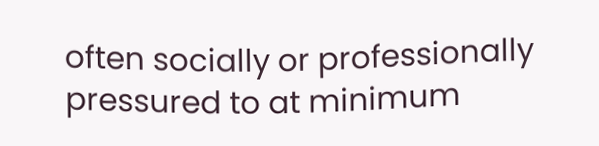often socially or professionally pressured to at minimum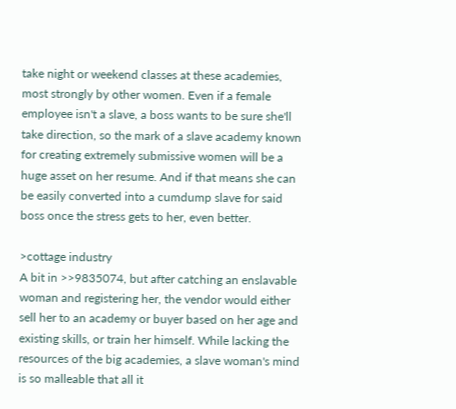take night or weekend classes at these academies, most strongly by other women. Even if a female employee isn't a slave, a boss wants to be sure she'll take direction, so the mark of a slave academy known for creating extremely submissive women will be a huge asset on her resume. And if that means she can be easily converted into a cumdump slave for said boss once the stress gets to her, even better.

>cottage industry
A bit in >>9835074, but after catching an enslavable woman and registering her, the vendor would either sell her to an academy or buyer based on her age and existing skills, or train her himself. While lacking the resources of the big academies, a slave woman's mind is so malleable that all it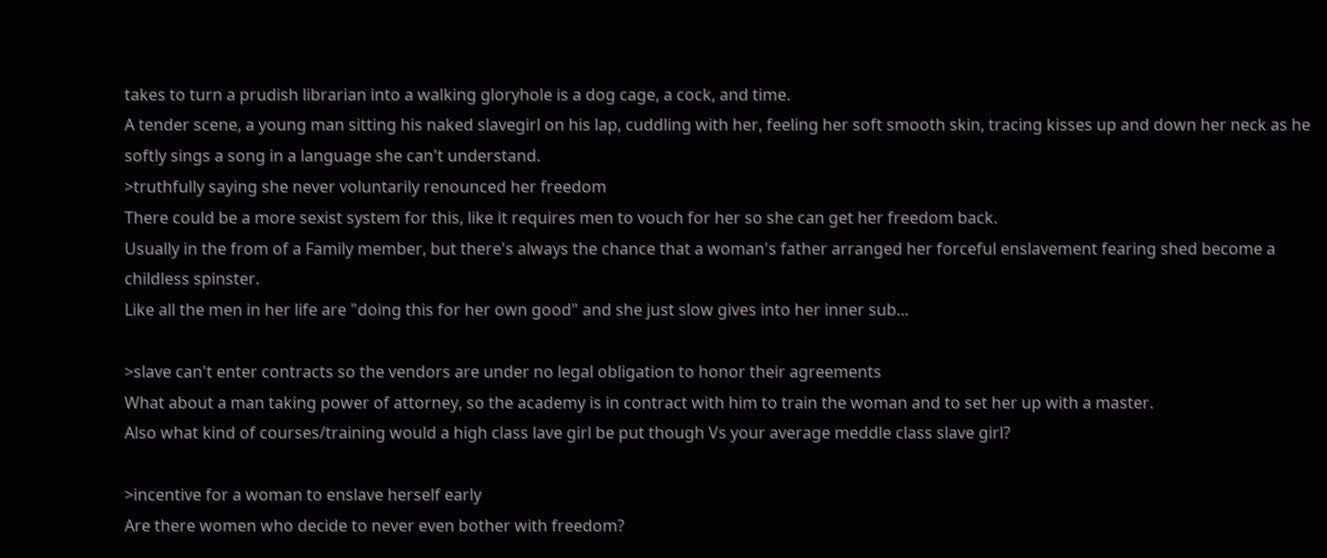takes to turn a prudish librarian into a walking gloryhole is a dog cage, a cock, and time.
A tender scene, a young man sitting his naked slavegirl on his lap, cuddling with her, feeling her soft smooth skin, tracing kisses up and down her neck as he softly sings a song in a language she can't understand.
>truthfully saying she never voluntarily renounced her freedom
There could be a more sexist system for this, like it requires men to vouch for her so she can get her freedom back.
Usually in the from of a Family member, but there's always the chance that a woman's father arranged her forceful enslavement fearing shed become a childless spinster.
Like all the men in her life are "doing this for her own good" and she just slow gives into her inner sub...

>slave can't enter contracts so the vendors are under no legal obligation to honor their agreements
What about a man taking power of attorney, so the academy is in contract with him to train the woman and to set her up with a master.
Also what kind of courses/training would a high class lave girl be put though Vs your average meddle class slave girl?

>incentive for a woman to enslave herself early
Are there women who decide to never even bother with freedom?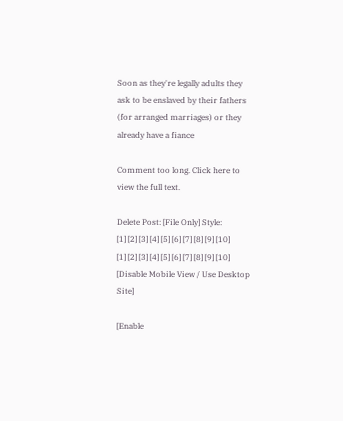Soon as they're legally adults they ask to be enslaved by their fathers (for arranged marriages) or they already have a fiance

Comment too long. Click here to view the full text.

Delete Post: [File Only] Style:
[1] [2] [3] [4] [5] [6] [7] [8] [9] [10]
[1] [2] [3] [4] [5] [6] [7] [8] [9] [10]
[Disable Mobile View / Use Desktop Site]

[Enable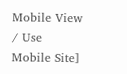Mobile View / Use Mobile Site]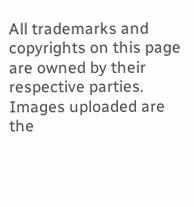All trademarks and copyrights on this page are owned by their respective parties. Images uploaded are the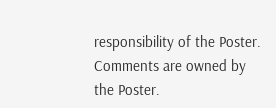responsibility of the Poster. Comments are owned by the Poster.